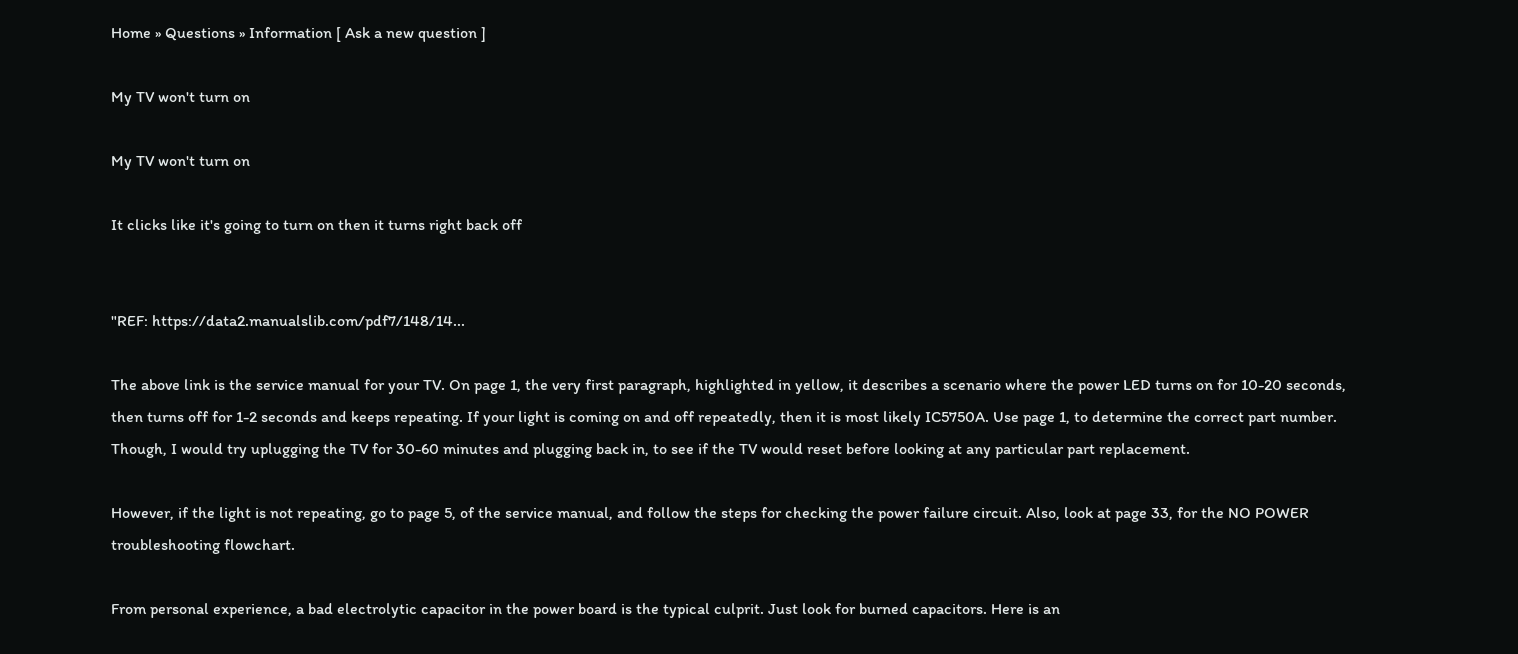Home » Questions » Information [ Ask a new question ]

My TV won't turn on

My TV won't turn on

It clicks like it's going to turn on then it turns right back off


"REF: https://data2.manualslib.com/pdf7/148/14...

The above link is the service manual for your TV. On page 1, the very first paragraph, highlighted in yellow, it describes a scenario where the power LED turns on for 10-20 seconds, then turns off for 1-2 seconds and keeps repeating. If your light is coming on and off repeatedly, then it is most likely IC5750A. Use page 1, to determine the correct part number. Though, I would try uplugging the TV for 30-60 minutes and plugging back in, to see if the TV would reset before looking at any particular part replacement.

However, if the light is not repeating, go to page 5, of the service manual, and follow the steps for checking the power failure circuit. Also, look at page 33, for the NO POWER troubleshooting flowchart.

From personal experience, a bad electrolytic capacitor in the power board is the typical culprit. Just look for burned capacitors. Here is an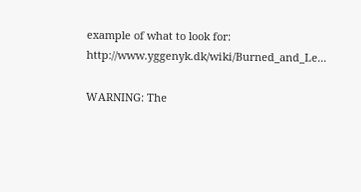example of what to look for: http://www.yggenyk.dk/wiki/Burned_and_Le...

WARNING: The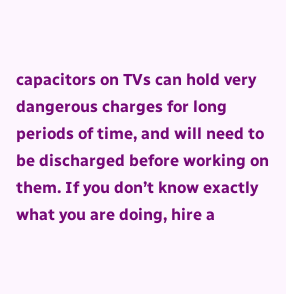capacitors on TVs can hold very dangerous charges for long periods of time, and will need to be discharged before working on them. If you don’t know exactly what you are doing, hire a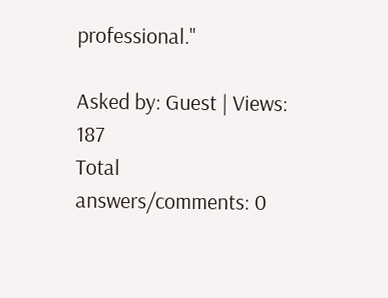professional."

Asked by: Guest | Views: 187
Total answers/comments: 0